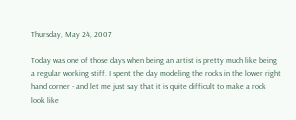Thursday, May 24, 2007

Today was one of those days when being an artist is pretty much like being a regular working stiff. I spent the day modeling the rocks in the lower right hand corner - and let me just say that it is quite difficult to make a rock look like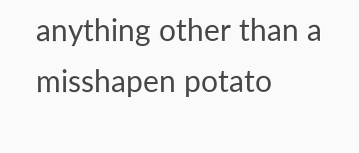anything other than a misshapen potato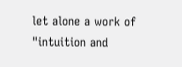let alone a work of "intuition and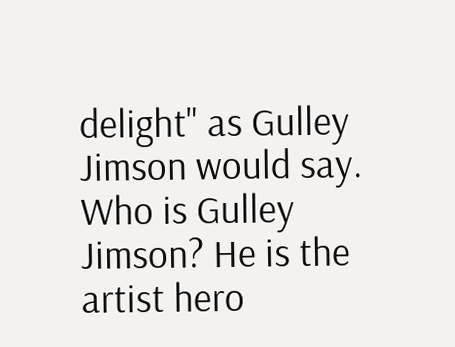delight" as Gulley Jimson would say.
Who is Gulley Jimson? He is the artist hero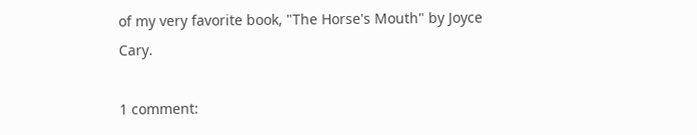of my very favorite book, "The Horse's Mouth" by Joyce Cary.

1 comment: